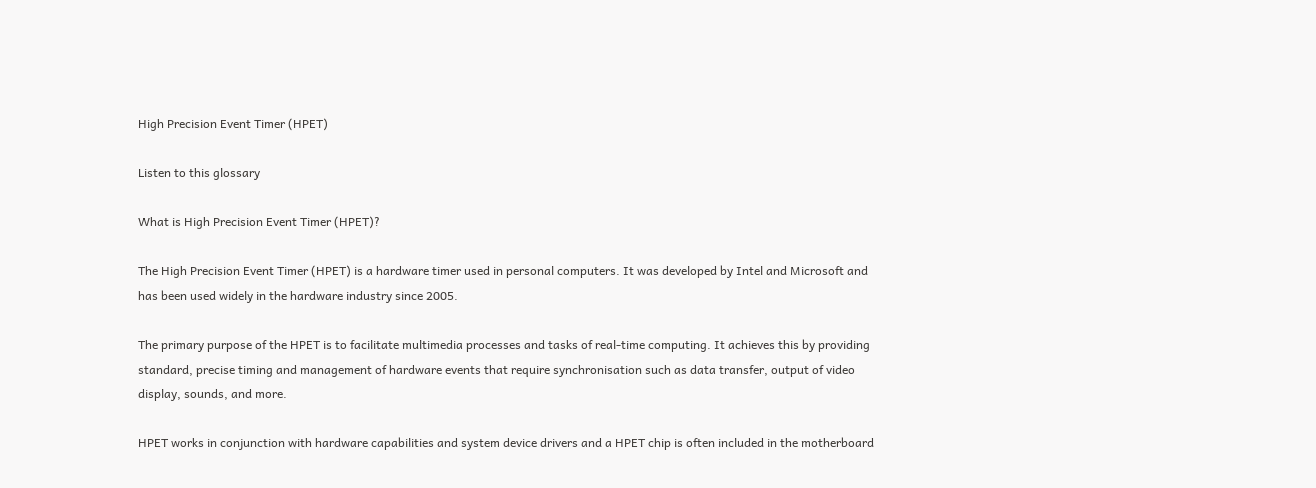High Precision Event Timer (HPET)

Listen to this glossary

What is High Precision Event Timer (HPET)?

The High Precision Event Timer (HPET) is a hardware timer used in personal computers. It was developed by Intel and Microsoft and has been used widely in the hardware industry since 2005.

The primary purpose of the HPET is to facilitate multimedia processes and tasks of real-time computing. It achieves this by providing standard, precise timing and management of hardware events that require synchronisation such as data transfer, output of video display, sounds, and more.

HPET works in conjunction with hardware capabilities and system device drivers and a HPET chip is often included in the motherboard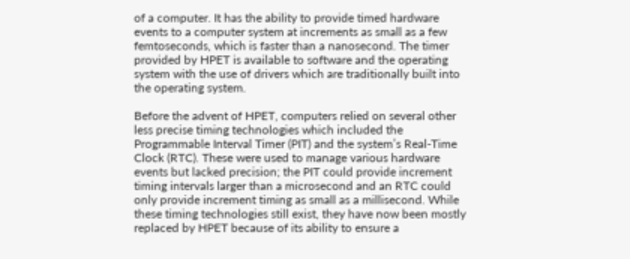of a computer. It has the ability to provide timed hardware events to a computer system at increments as small as a few femtoseconds, which is faster than a nanosecond. The timer provided by HPET is available to software and the operating system with the use of drivers which are traditionally built into the operating system.

Before the advent of HPET, computers relied on several other less precise timing technologies which included the Programmable Interval Timer (PIT) and the system’s Real-Time Clock (RTC). These were used to manage various hardware events but lacked precision; the PIT could provide increment timing intervals larger than a microsecond and an RTC could only provide increment timing as small as a millisecond. While these timing technologies still exist, they have now been mostly replaced by HPET because of its ability to ensure a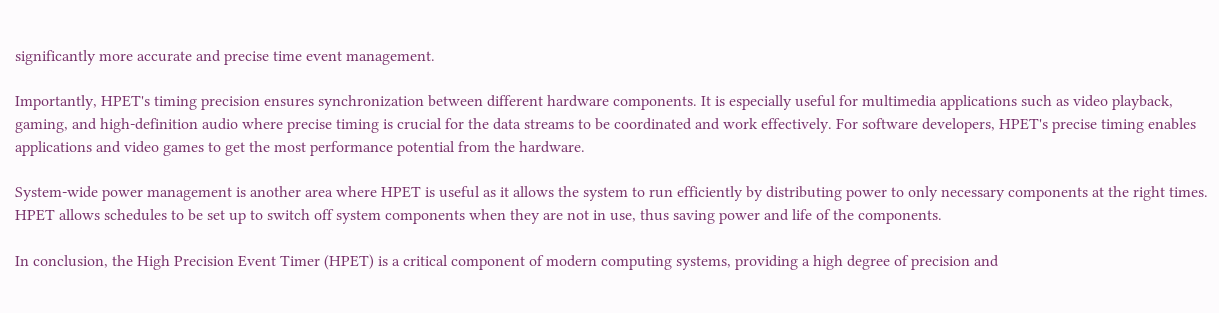significantly more accurate and precise time event management.

Importantly, HPET's timing precision ensures synchronization between different hardware components. It is especially useful for multimedia applications such as video playback, gaming, and high-definition audio where precise timing is crucial for the data streams to be coordinated and work effectively. For software developers, HPET's precise timing enables applications and video games to get the most performance potential from the hardware.

System-wide power management is another area where HPET is useful as it allows the system to run efficiently by distributing power to only necessary components at the right times. HPET allows schedules to be set up to switch off system components when they are not in use, thus saving power and life of the components.

In conclusion, the High Precision Event Timer (HPET) is a critical component of modern computing systems, providing a high degree of precision and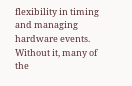flexibility in timing and managing hardware events. Without it, many of the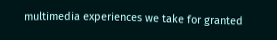multimedia experiences we take for granted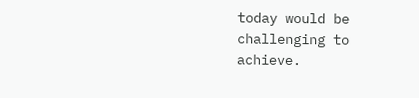today would be challenging to achieve.